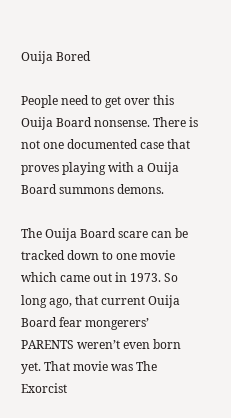Ouija Bored

People need to get over this Ouija Board nonsense. There is not one documented case that proves playing with a Ouija Board summons demons.

The Ouija Board scare can be tracked down to one movie which came out in 1973. So long ago, that current Ouija Board fear mongerers’ PARENTS weren’t even born yet. That movie was The Exorcist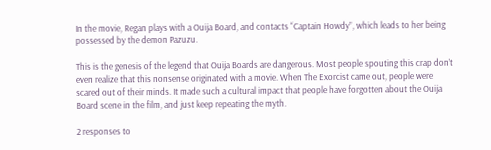In the movie, Regan plays with a Ouija Board, and contacts “Captain Howdy”, which leads to her being possessed by the demon Pazuzu.

This is the genesis of the legend that Ouija Boards are dangerous. Most people spouting this crap don’t even realize that this nonsense originated with a movie. When The Exorcist came out, people were scared out of their minds. It made such a cultural impact that people have forgotten about the Ouija Board scene in the film, and just keep repeating the myth.

2 responses to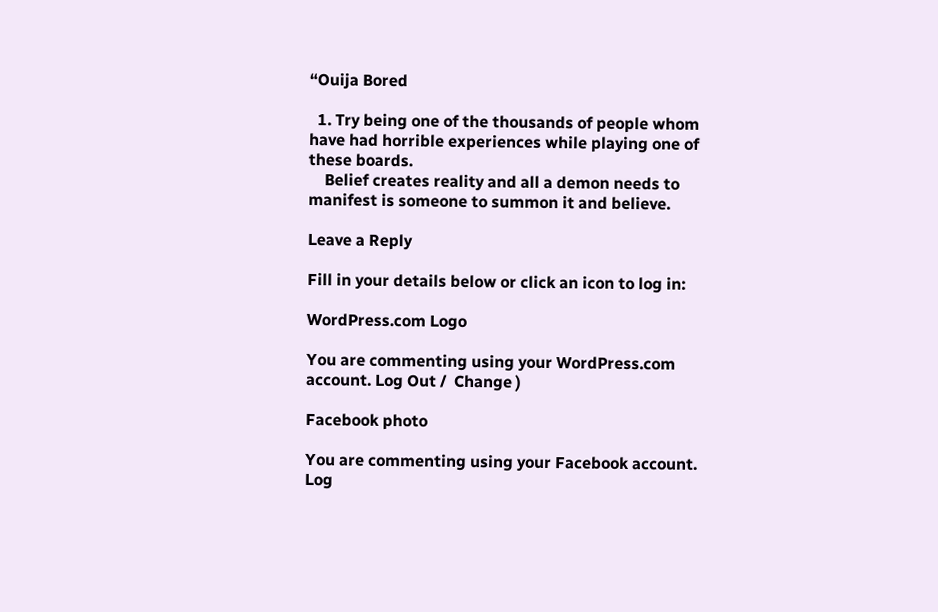“Ouija Bored

  1. Try being one of the thousands of people whom have had horrible experiences while playing one of these boards.
    Belief creates reality and all a demon needs to manifest is someone to summon it and believe.

Leave a Reply

Fill in your details below or click an icon to log in:

WordPress.com Logo

You are commenting using your WordPress.com account. Log Out /  Change )

Facebook photo

You are commenting using your Facebook account. Log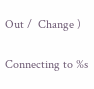Out /  Change )

Connecting to %s